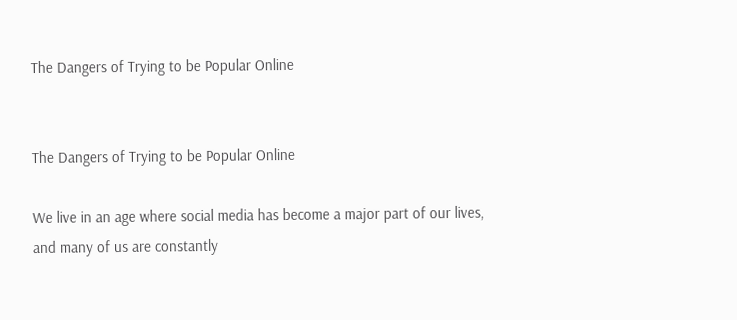The Dangers of Trying to be Popular Online


The Dangers of Trying to be Popular Online

We live in an age where social media has become a major part of our lives, and many of us are constantly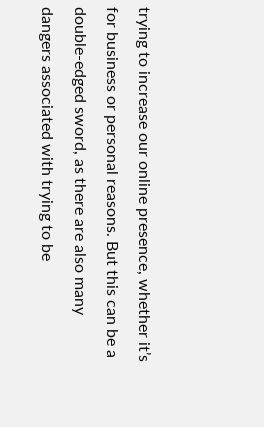trying to increase our online presence, whether it’s for business or personal reasons. But this can be a double-edged sword, as there are also many dangers associated with trying to be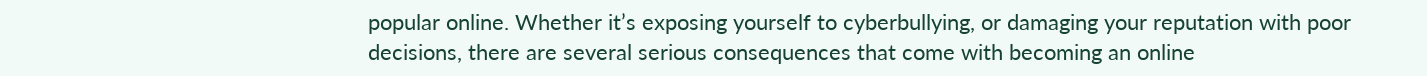popular online. Whether it’s exposing yourself to cyberbullying, or damaging your reputation with poor decisions, there are several serious consequences that come with becoming an online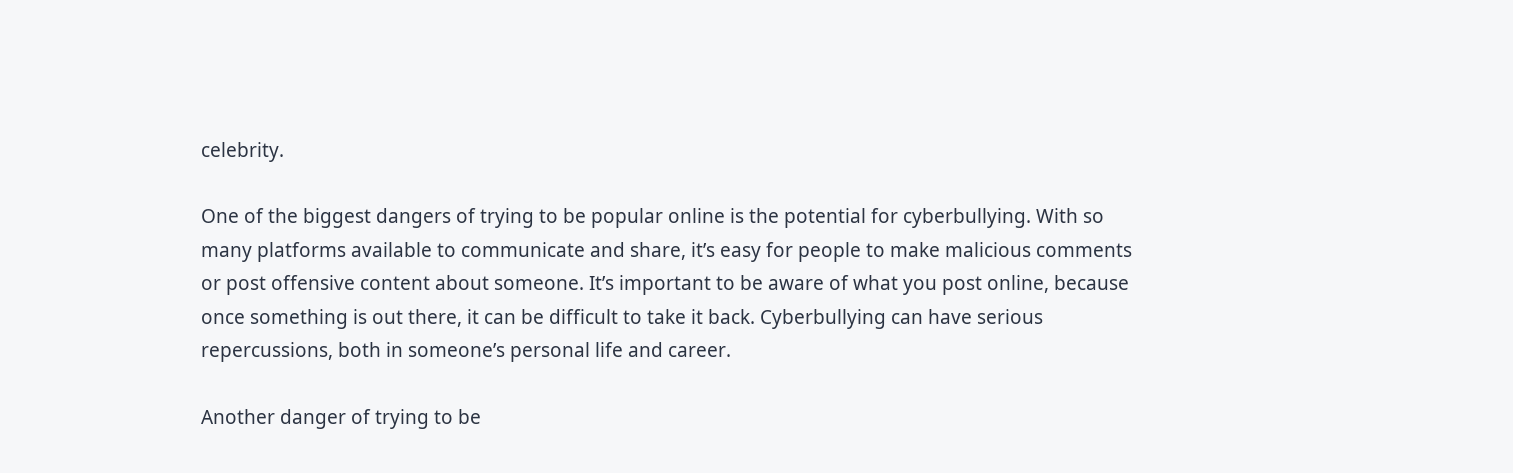celebrity.

One of the biggest dangers of trying to be popular online is the potential for cyberbullying. With so many platforms available to communicate and share, it’s easy for people to make malicious comments or post offensive content about someone. It’s important to be aware of what you post online, because once something is out there, it can be difficult to take it back. Cyberbullying can have serious repercussions, both in someone’s personal life and career.

Another danger of trying to be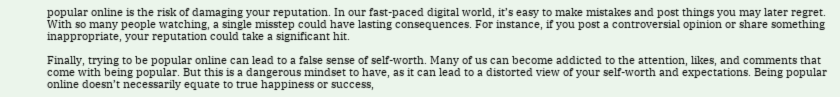popular online is the risk of damaging your reputation. In our fast-paced digital world, it’s easy to make mistakes and post things you may later regret. With so many people watching, a single misstep could have lasting consequences. For instance, if you post a controversial opinion or share something inappropriate, your reputation could take a significant hit.

Finally, trying to be popular online can lead to a false sense of self-worth. Many of us can become addicted to the attention, likes, and comments that come with being popular. But this is a dangerous mindset to have, as it can lead to a distorted view of your self-worth and expectations. Being popular online doesn’t necessarily equate to true happiness or success,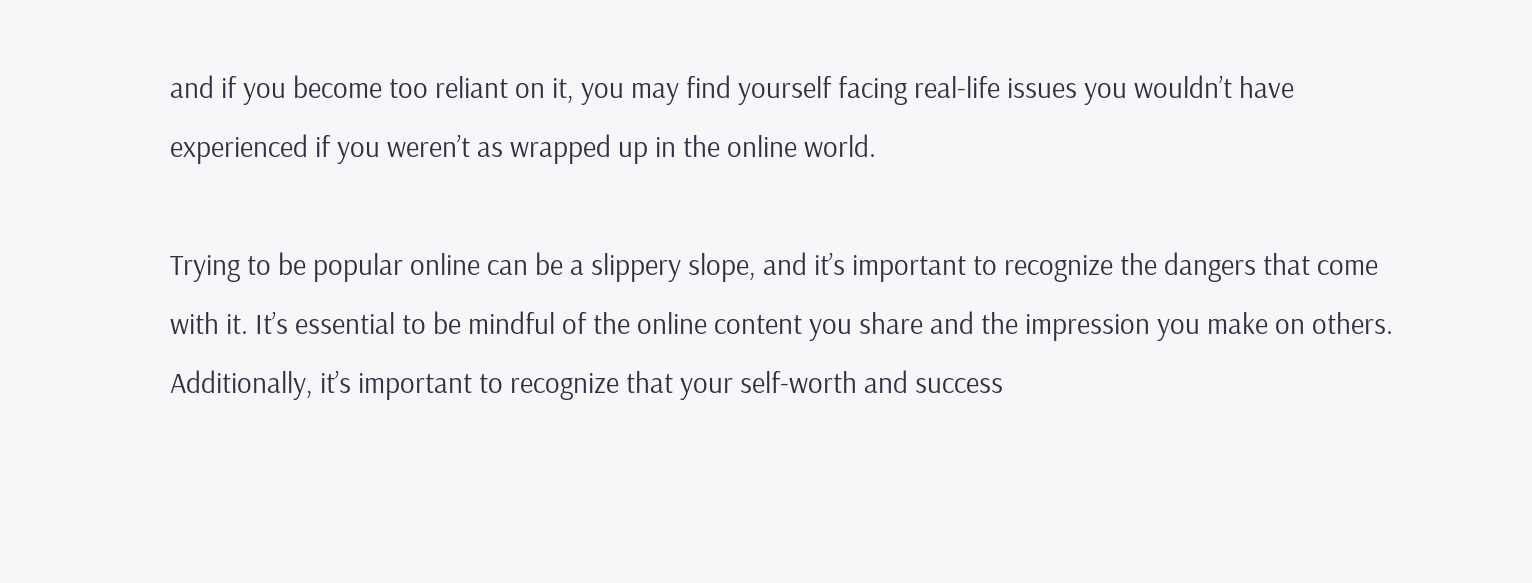and if you become too reliant on it, you may find yourself facing real-life issues you wouldn’t have experienced if you weren’t as wrapped up in the online world.

Trying to be popular online can be a slippery slope, and it’s important to recognize the dangers that come with it. It’s essential to be mindful of the online content you share and the impression you make on others. Additionally, it’s important to recognize that your self-worth and success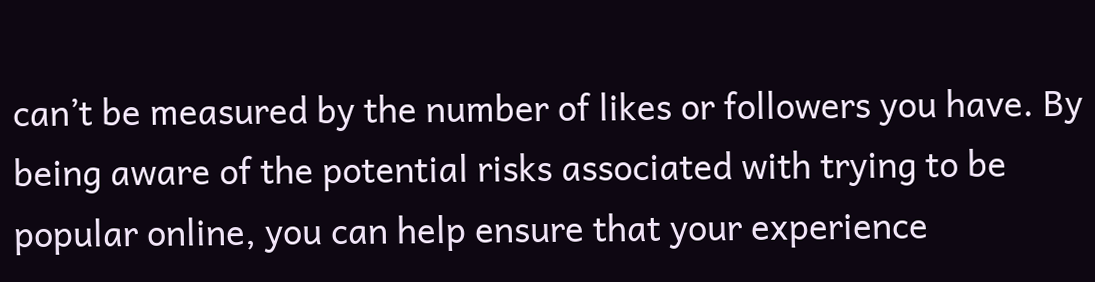can’t be measured by the number of likes or followers you have. By being aware of the potential risks associated with trying to be popular online, you can help ensure that your experience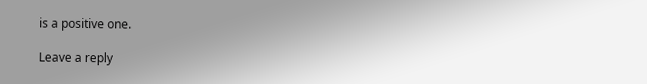is a positive one.

Leave a reply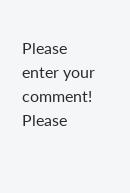Please enter your comment!
Please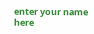enter your name here